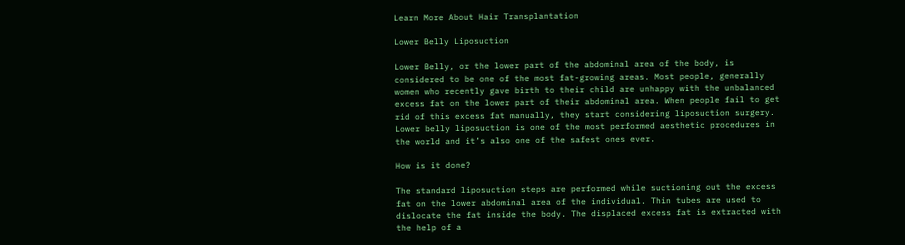Learn More About Hair Transplantation

Lower Belly Liposuction

Lower Belly, or the lower part of the abdominal area of the body, is considered to be one of the most fat-growing areas. Most people, generally women who recently gave birth to their child are unhappy with the unbalanced excess fat on the lower part of their abdominal area. When people fail to get rid of this excess fat manually, they start considering liposuction surgery. Lower belly liposuction is one of the most performed aesthetic procedures in the world and it’s also one of the safest ones ever.

How is it done?

The standard liposuction steps are performed while suctioning out the excess fat on the lower abdominal area of the individual. Thin tubes are used to dislocate the fat inside the body. The displaced excess fat is extracted with the help of a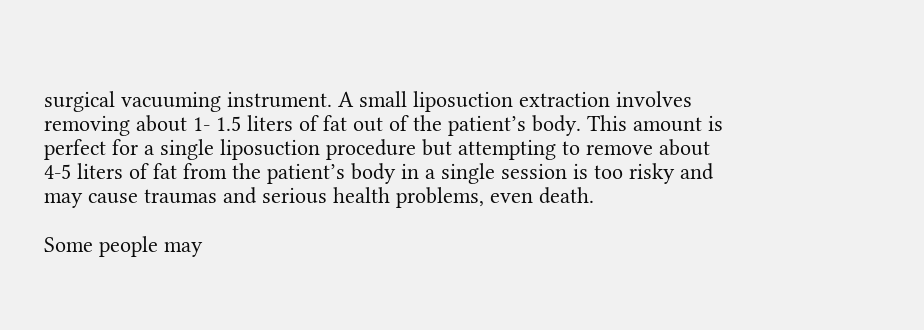surgical vacuuming instrument. A small liposuction extraction involves removing about 1- 1.5 liters of fat out of the patient’s body. This amount is perfect for a single liposuction procedure but attempting to remove about 4-5 liters of fat from the patient’s body in a single session is too risky and may cause traumas and serious health problems, even death.

Some people may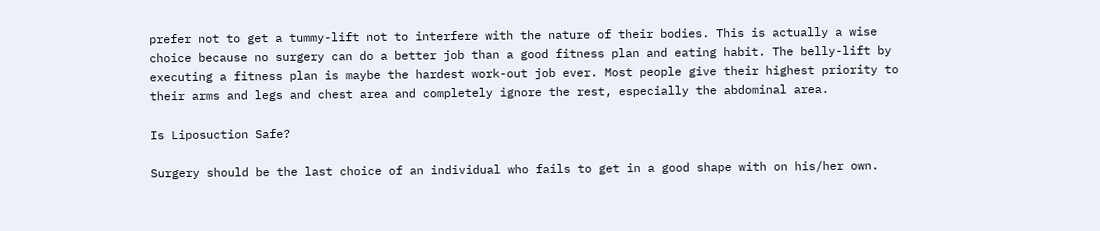prefer not to get a tummy-lift not to interfere with the nature of their bodies. This is actually a wise choice because no surgery can do a better job than a good fitness plan and eating habit. The belly-lift by executing a fitness plan is maybe the hardest work-out job ever. Most people give their highest priority to their arms and legs and chest area and completely ignore the rest, especially the abdominal area.

Is Liposuction Safe?

Surgery should be the last choice of an individual who fails to get in a good shape with on his/her own.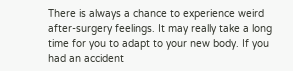There is always a chance to experience weird after-surgery feelings. It may really take a long time for you to adapt to your new body. If you had an accident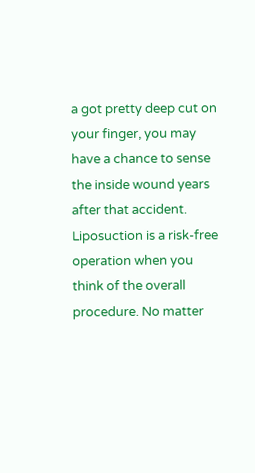a got pretty deep cut on your finger, you may have a chance to sense the inside wound years after that accident. Liposuction is a risk-free operation when you think of the overall procedure. No matter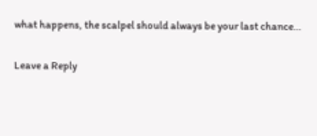what happens, the scalpel should always be your last chance…

Leave a Reply